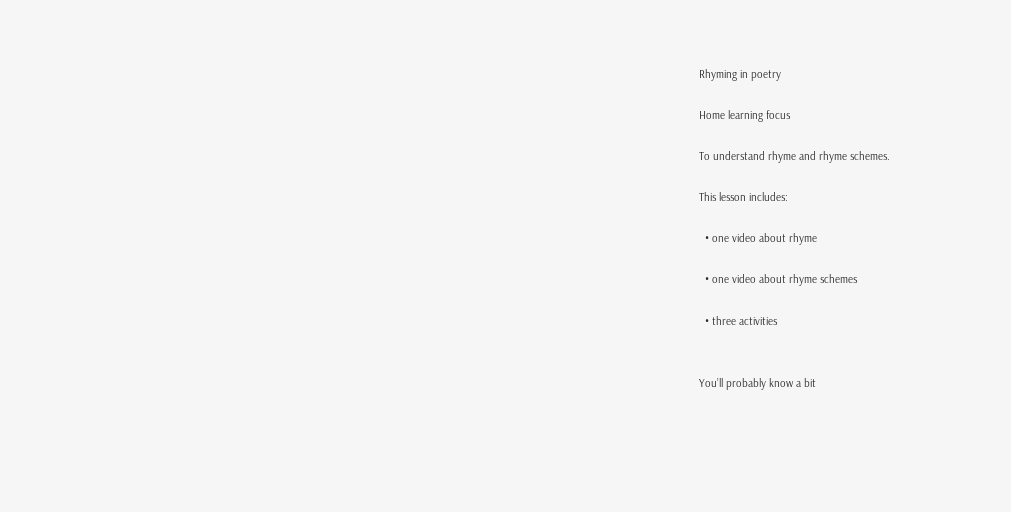Rhyming in poetry

Home learning focus

To understand rhyme and rhyme schemes.

This lesson includes:

  • one video about rhyme

  • one video about rhyme schemes

  • three activities


You’ll probably know a bit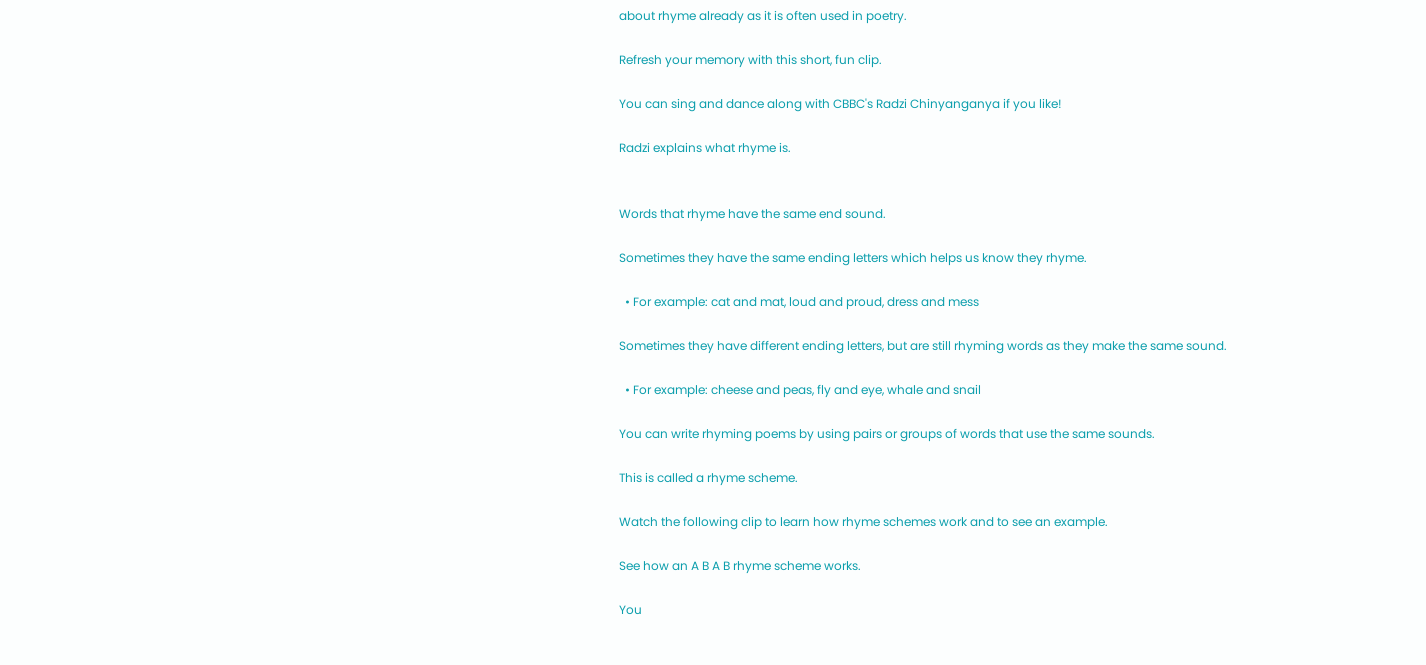about rhyme already as it is often used in poetry.

Refresh your memory with this short, fun clip.

You can sing and dance along with CBBC's Radzi Chinyanganya if you like!

Radzi explains what rhyme is.


Words that rhyme have the same end sound.

Sometimes they have the same ending letters which helps us know they rhyme.

  • For example: cat and mat, loud and proud, dress and mess

Sometimes they have different ending letters, but are still rhyming words as they make the same sound.

  • For example: cheese and peas, fly and eye, whale and snail

You can write rhyming poems by using pairs or groups of words that use the same sounds.

This is called a rhyme scheme.

Watch the following clip to learn how rhyme schemes work and to see an example.

See how an A B A B rhyme scheme works.

You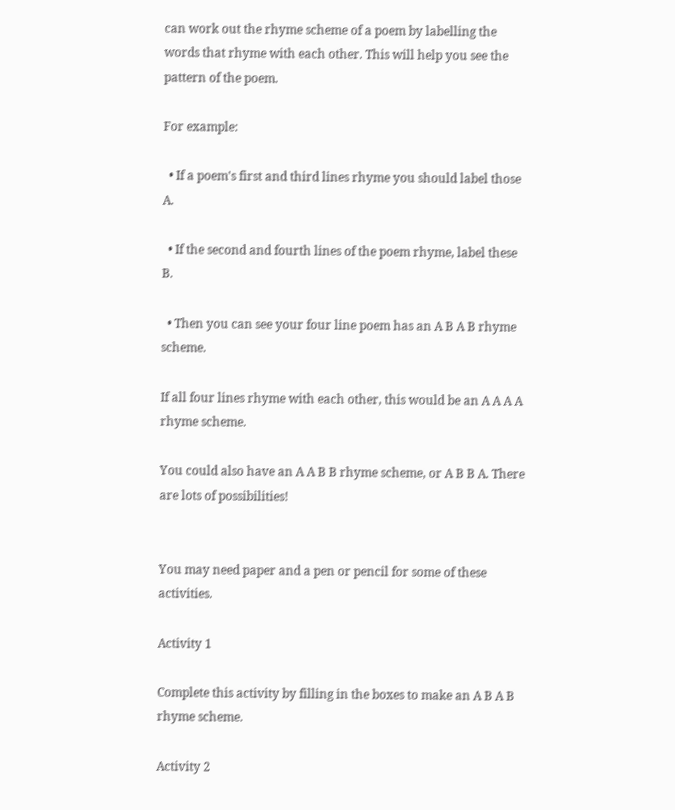can work out the rhyme scheme of a poem by labelling the words that rhyme with each other. This will help you see the pattern of the poem.

For example:

  • If a poem's first and third lines rhyme you should label those A.

  • If the second and fourth lines of the poem rhyme, label these B.

  • Then you can see your four line poem has an A B A B rhyme scheme.

If all four lines rhyme with each other, this would be an A A A A rhyme scheme.

You could also have an A A B B rhyme scheme, or A B B A. There are lots of possibilities!


You may need paper and a pen or pencil for some of these activities.

Activity 1

Complete this activity by filling in the boxes to make an A B A B rhyme scheme.

Activity 2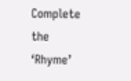Complete the ‘Rhyme’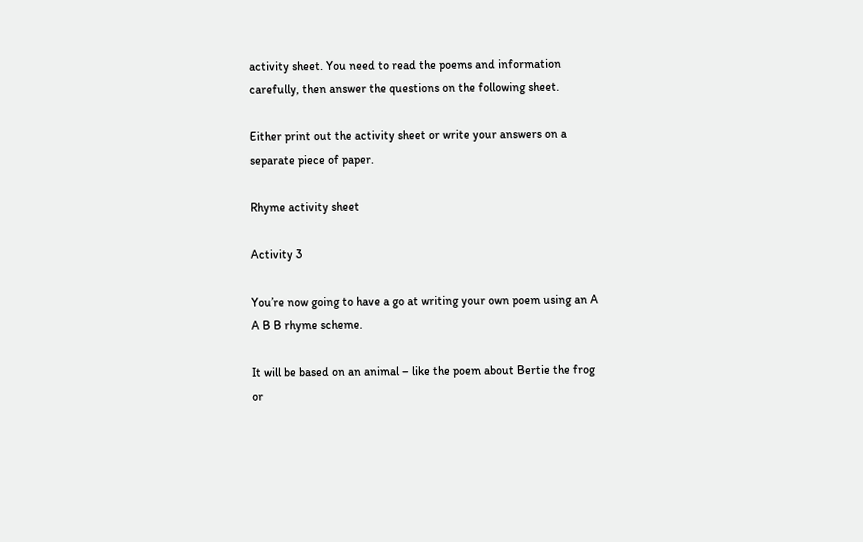activity sheet. You need to read the poems and information carefully, then answer the questions on the following sheet.

Either print out the activity sheet or write your answers on a separate piece of paper.

Rhyme activity sheet

Activity 3

You’re now going to have a go at writing your own poem using an A A B B rhyme scheme.

It will be based on an animal – like the poem about Bertie the frog or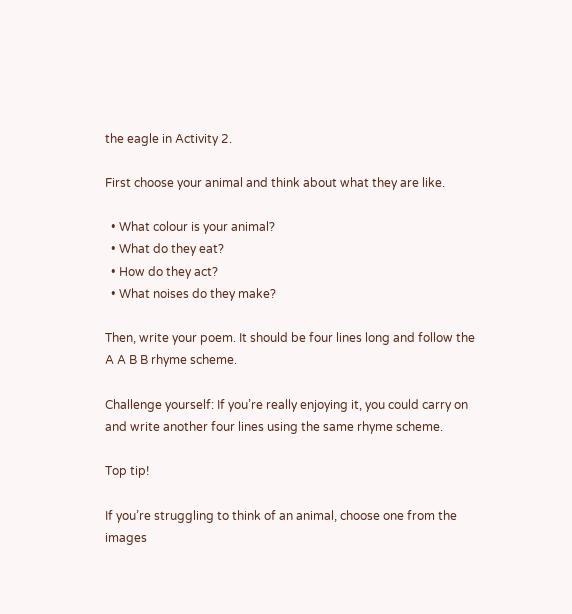the eagle in Activity 2.

First choose your animal and think about what they are like.

  • What colour is your animal?
  • What do they eat?
  • How do they act?
  • What noises do they make?

Then, write your poem. It should be four lines long and follow the A A B B rhyme scheme.

Challenge yourself: If you’re really enjoying it, you could carry on and write another four lines using the same rhyme scheme.

Top tip!

If you’re struggling to think of an animal, choose one from the images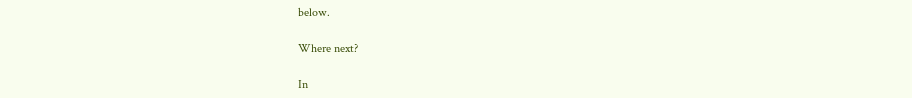below.

Where next?

In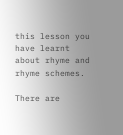this lesson you have learnt about rhyme and rhyme schemes.

There are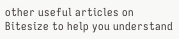other useful articles on Bitesize to help you understand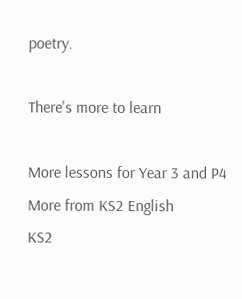poetry.

There's more to learn

More lessons for Year 3 and P4
More from KS2 English
KS2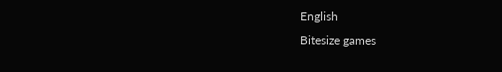English
Bitesize games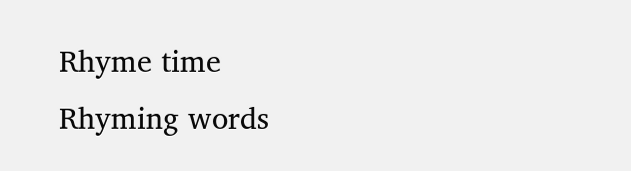Rhyme time
Rhyming words